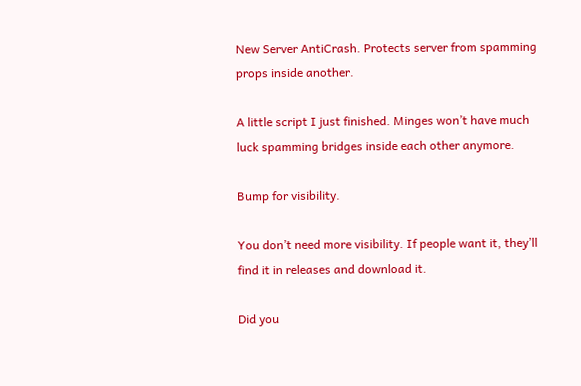New Server AntiCrash. Protects server from spamming props inside another.

A little script I just finished. Minges won’t have much luck spamming bridges inside each other anymore.

Bump for visibility.

You don’t need more visibility. If people want it, they’ll find it in releases and download it.

Did you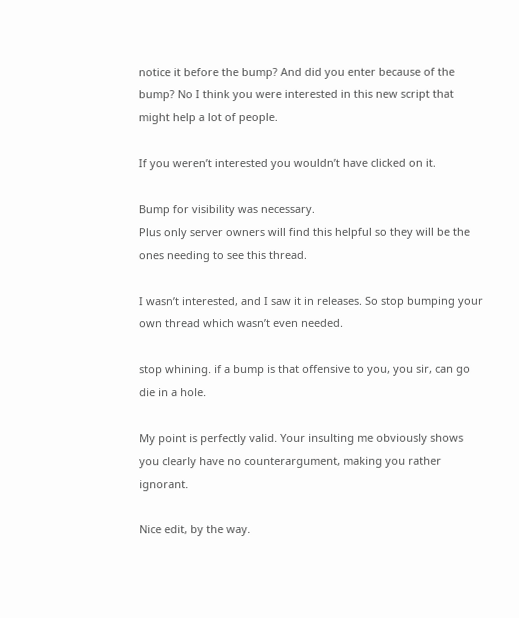notice it before the bump? And did you enter because of the bump? No I think you were interested in this new script that might help a lot of people.

If you weren’t interested you wouldn’t have clicked on it.

Bump for visibility was necessary.
Plus only server owners will find this helpful so they will be the ones needing to see this thread.

I wasn’t interested, and I saw it in releases. So stop bumping your own thread which wasn’t even needed.

stop whining. if a bump is that offensive to you, you sir, can go die in a hole.

My point is perfectly valid. Your insulting me obviously shows you clearly have no counterargument, making you rather ignorant.

Nice edit, by the way.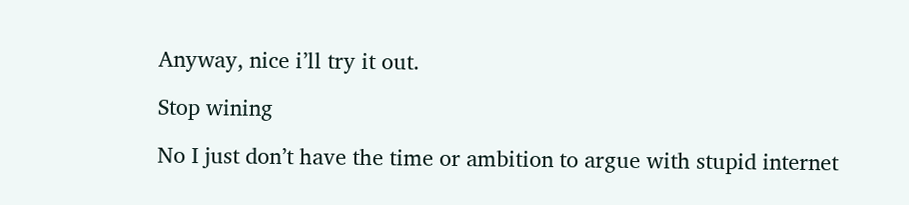Anyway, nice i’ll try it out.

Stop wining

No I just don’t have the time or ambition to argue with stupid internet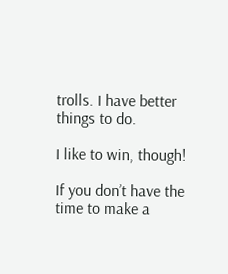trolls. I have better things to do.

I like to win, though!

If you don’t have the time to make a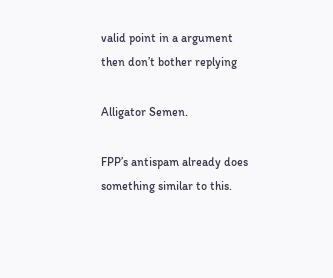valid point in a argument then don’t bother replying

Alligator Semen.

FPP’s antispam already does something similar to this.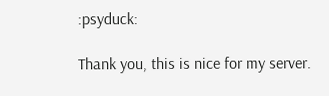:psyduck:

Thank you, this is nice for my server.